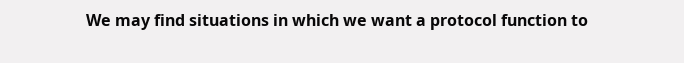We may find situations in which we want a protocol function to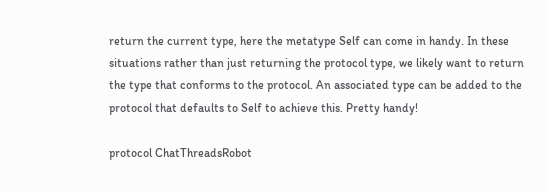return the current type, here the metatype Self can come in handy. In these situations rather than just returning the protocol type, we likely want to return the type that conforms to the protocol. An associated type can be added to the protocol that defaults to Self to achieve this. Pretty handy!

protocol ChatThreadsRobot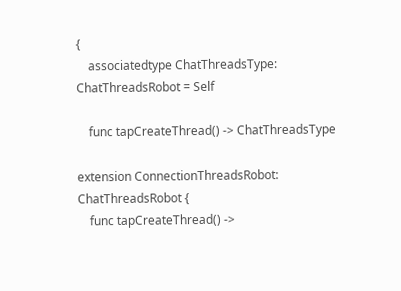{
    associatedtype ChatThreadsType: ChatThreadsRobot = Self

    func tapCreateThread() -> ChatThreadsType

extension ConnectionThreadsRobot: ChatThreadsRobot {
    func tapCreateThread() ->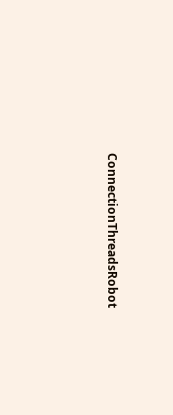ConnectionThreadsRobot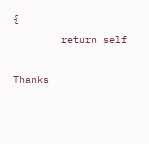{
        return self

Thanks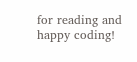for reading and happy coding!